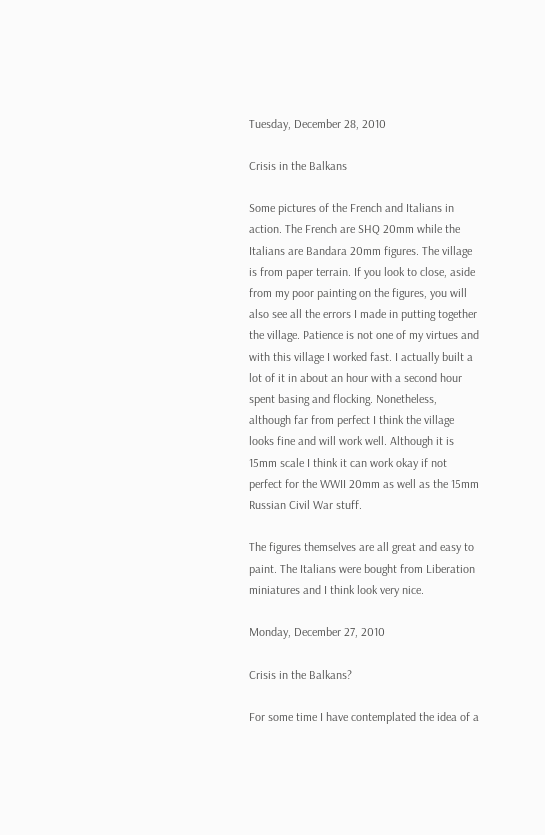Tuesday, December 28, 2010

Crisis in the Balkans

Some pictures of the French and Italians in action. The French are SHQ 20mm while the Italians are Bandara 20mm figures. The village is from paper terrain. If you look to close, aside from my poor painting on the figures, you will also see all the errors I made in putting together the village. Patience is not one of my virtues and with this village I worked fast. I actually built a lot of it in about an hour with a second hour spent basing and flocking. Nonetheless, although far from perfect I think the village looks fine and will work well. Although it is 15mm scale I think it can work okay if not perfect for the WWII 20mm as well as the 15mm Russian Civil War stuff.

The figures themselves are all great and easy to paint. The Italians were bought from Liberation miniatures and I think look very nice.

Monday, December 27, 2010

Crisis in the Balkans?

For some time I have contemplated the idea of a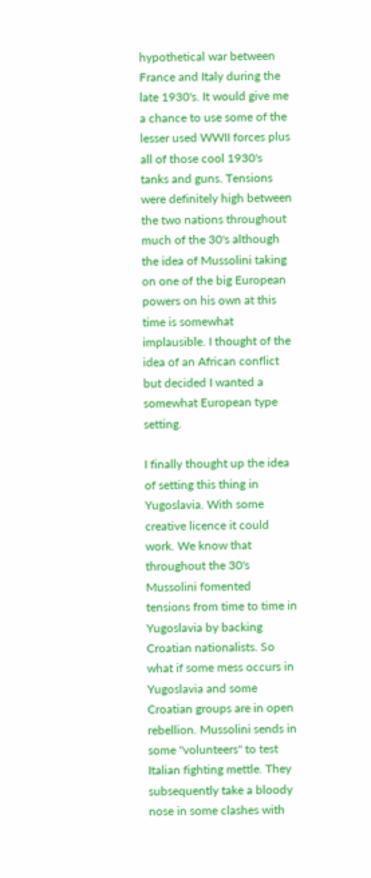hypothetical war between France and Italy during the late 1930's. It would give me a chance to use some of the lesser used WWII forces plus all of those cool 1930's tanks and guns. Tensions were definitely high between the two nations throughout much of the 30's although the idea of Mussolini taking on one of the big European powers on his own at this time is somewhat implausible. I thought of the idea of an African conflict but decided I wanted a somewhat European type setting.

I finally thought up the idea of setting this thing in Yugoslavia. With some creative licence it could work. We know that throughout the 30's Mussolini fomented tensions from time to time in Yugoslavia by backing Croatian nationalists. So what if some mess occurs in Yugoslavia and some Croatian groups are in open rebellion. Mussolini sends in some "volunteers" to test Italian fighting mettle. They subsequently take a bloody nose in some clashes with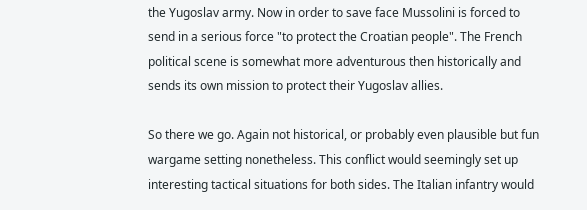the Yugoslav army. Now in order to save face Mussolini is forced to send in a serious force "to protect the Croatian people". The French political scene is somewhat more adventurous then historically and sends its own mission to protect their Yugoslav allies.

So there we go. Again not historical, or probably even plausible but fun wargame setting nonetheless. This conflict would seemingly set up interesting tactical situations for both sides. The Italian infantry would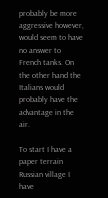probably be more aggressive however, would seem to have no answer to French tanks. On the other hand the Italians would probably have the advantage in the air.

To start I have a paper terrain Russian village I have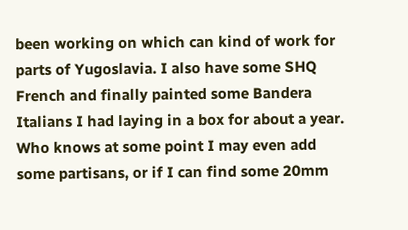been working on which can kind of work for parts of Yugoslavia. I also have some SHQ French and finally painted some Bandera Italians I had laying in a box for about a year. Who knows at some point I may even add some partisans, or if I can find some 20mm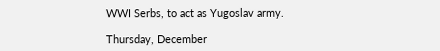WWI Serbs, to act as Yugoslav army.

Thursday, December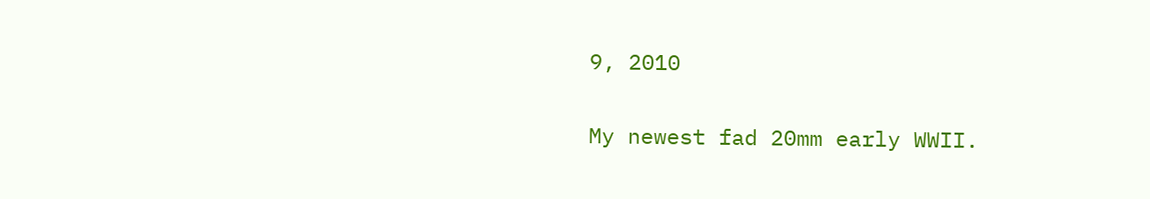9, 2010

My newest fad 20mm early WWII.